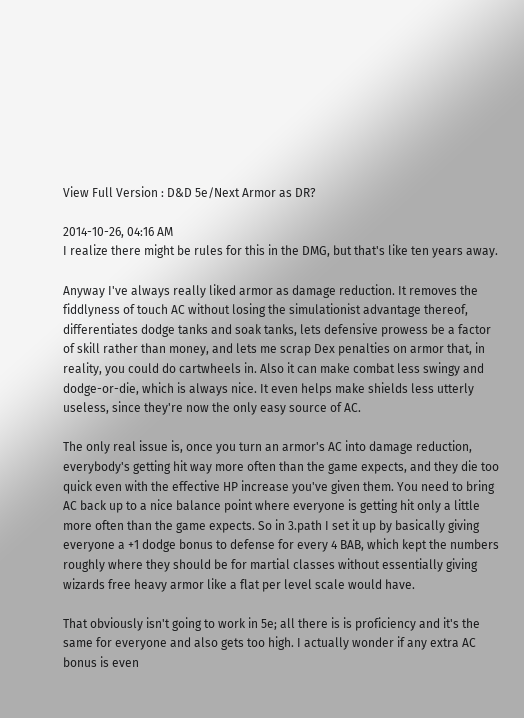View Full Version : D&D 5e/Next Armor as DR?

2014-10-26, 04:16 AM
I realize there might be rules for this in the DMG, but that's like ten years away.

Anyway I've always really liked armor as damage reduction. It removes the fiddlyness of touch AC without losing the simulationist advantage thereof, differentiates dodge tanks and soak tanks, lets defensive prowess be a factor of skill rather than money, and lets me scrap Dex penalties on armor that, in reality, you could do cartwheels in. Also it can make combat less swingy and dodge-or-die, which is always nice. It even helps make shields less utterly useless, since they're now the only easy source of AC.

The only real issue is, once you turn an armor's AC into damage reduction, everybody's getting hit way more often than the game expects, and they die too quick even with the effective HP increase you've given them. You need to bring AC back up to a nice balance point where everyone is getting hit only a little more often than the game expects. So in 3.path I set it up by basically giving everyone a +1 dodge bonus to defense for every 4 BAB, which kept the numbers roughly where they should be for martial classes without essentially giving wizards free heavy armor like a flat per level scale would have.

That obviously isn't going to work in 5e; all there is is proficiency and it's the same for everyone and also gets too high. I actually wonder if any extra AC bonus is even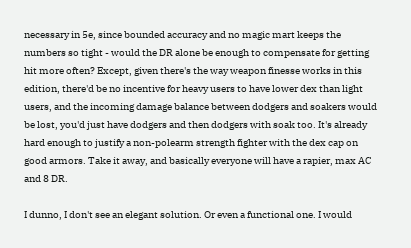necessary in 5e, since bounded accuracy and no magic mart keeps the numbers so tight - would the DR alone be enough to compensate for getting hit more often? Except, given there's the way weapon finesse works in this edition, there'd be no incentive for heavy users to have lower dex than light users, and the incoming damage balance between dodgers and soakers would be lost, you'd just have dodgers and then dodgers with soak too. It's already hard enough to justify a non-polearm strength fighter with the dex cap on good armors. Take it away, and basically everyone will have a rapier, max AC and 8 DR.

I dunno, I don't see an elegant solution. Or even a functional one. I would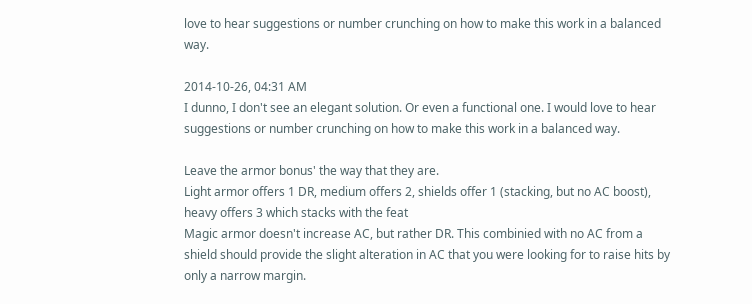love to hear suggestions or number crunching on how to make this work in a balanced way.

2014-10-26, 04:31 AM
I dunno, I don't see an elegant solution. Or even a functional one. I would love to hear suggestions or number crunching on how to make this work in a balanced way.

Leave the armor bonus' the way that they are.
Light armor offers 1 DR, medium offers 2, shields offer 1 (stacking, but no AC boost), heavy offers 3 which stacks with the feat
Magic armor doesn't increase AC, but rather DR. This combinied with no AC from a shield should provide the slight alteration in AC that you were looking for to raise hits by only a narrow margin.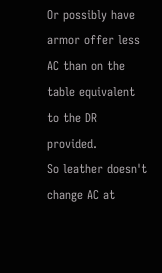Or possibly have armor offer less AC than on the table equivalent to the DR provided.
So leather doesn't change AC at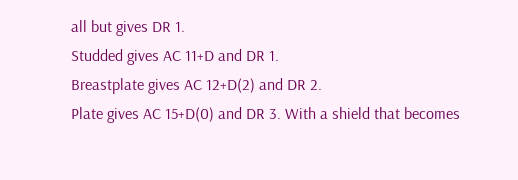all but gives DR 1.
Studded gives AC 11+D and DR 1.
Breastplate gives AC 12+D(2) and DR 2.
Plate gives AC 15+D(0) and DR 3. With a shield that becomes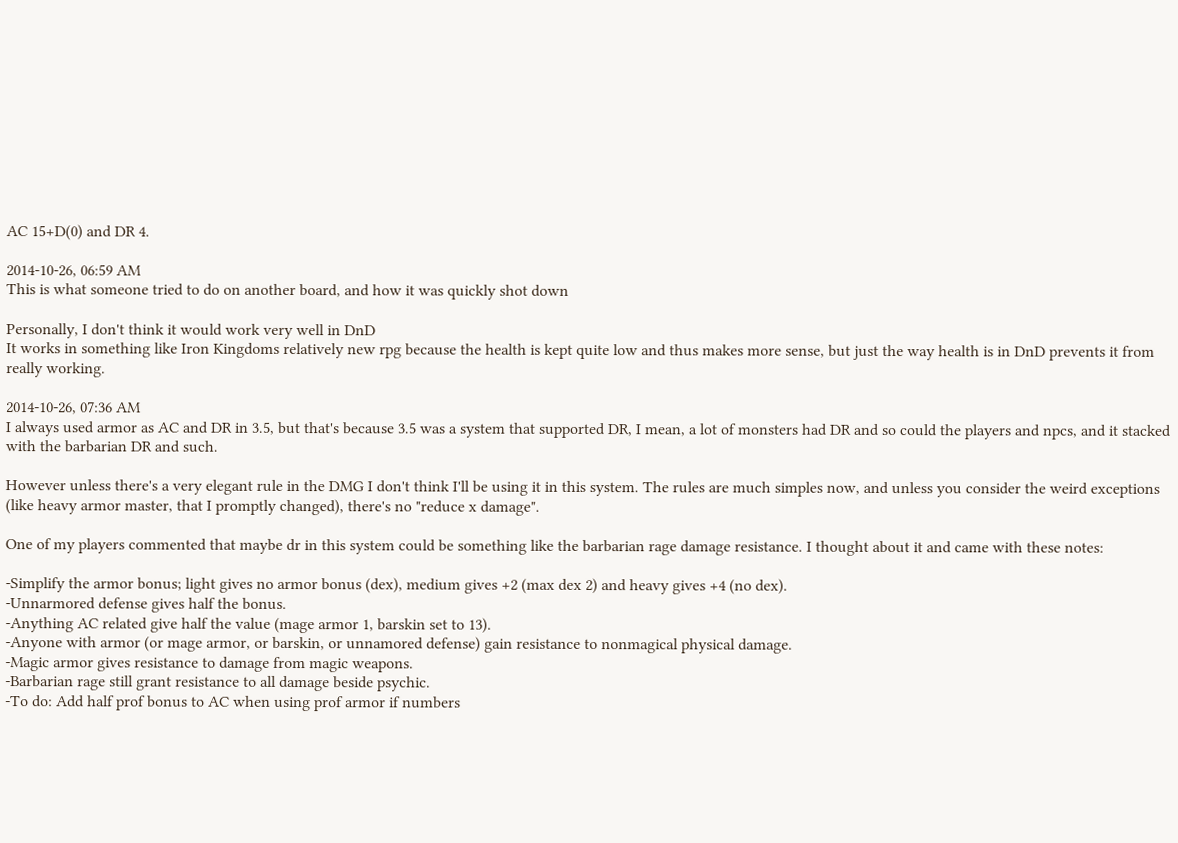AC 15+D(0) and DR 4.

2014-10-26, 06:59 AM
This is what someone tried to do on another board, and how it was quickly shot down

Personally, I don't think it would work very well in DnD
It works in something like Iron Kingdoms relatively new rpg because the health is kept quite low and thus makes more sense, but just the way health is in DnD prevents it from really working.

2014-10-26, 07:36 AM
I always used armor as AC and DR in 3.5, but that's because 3.5 was a system that supported DR, I mean, a lot of monsters had DR and so could the players and npcs, and it stacked with the barbarian DR and such.

However unless there's a very elegant rule in the DMG I don't think I'll be using it in this system. The rules are much simples now, and unless you consider the weird exceptions (like heavy armor master, that I promptly changed), there's no "reduce x damage".

One of my players commented that maybe dr in this system could be something like the barbarian rage damage resistance. I thought about it and came with these notes:

-Simplify the armor bonus; light gives no armor bonus (dex), medium gives +2 (max dex 2) and heavy gives +4 (no dex).
-Unnarmored defense gives half the bonus.
-Anything AC related give half the value (mage armor 1, barskin set to 13).
-Anyone with armor (or mage armor, or barskin, or unnamored defense) gain resistance to nonmagical physical damage.
-Magic armor gives resistance to damage from magic weapons.
-Barbarian rage still grant resistance to all damage beside psychic.
-To do: Add half prof bonus to AC when using prof armor if numbers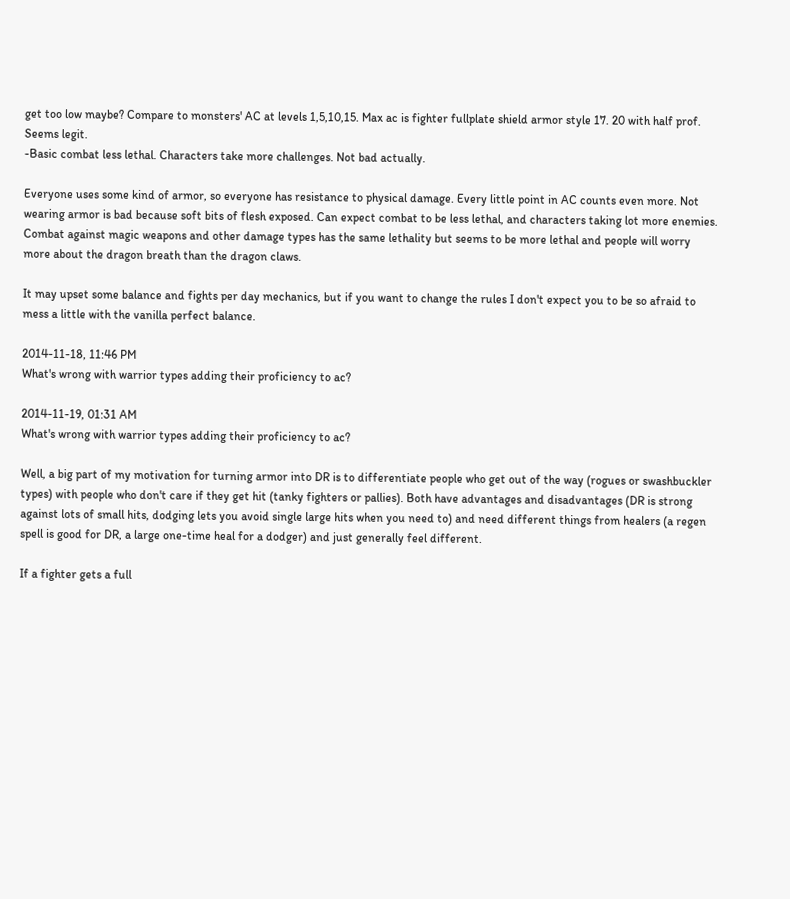get too low maybe? Compare to monsters' AC at levels 1,5,10,15. Max ac is fighter fullplate shield armor style 17. 20 with half prof. Seems legit.
-Basic combat less lethal. Characters take more challenges. Not bad actually.

Everyone uses some kind of armor, so everyone has resistance to physical damage. Every little point in AC counts even more. Not wearing armor is bad because soft bits of flesh exposed. Can expect combat to be less lethal, and characters taking lot more enemies. Combat against magic weapons and other damage types has the same lethality but seems to be more lethal and people will worry more about the dragon breath than the dragon claws.

It may upset some balance and fights per day mechanics, but if you want to change the rules I don't expect you to be so afraid to mess a little with the vanilla perfect balance.

2014-11-18, 11:46 PM
What's wrong with warrior types adding their proficiency to ac?

2014-11-19, 01:31 AM
What's wrong with warrior types adding their proficiency to ac?

Well, a big part of my motivation for turning armor into DR is to differentiate people who get out of the way (rogues or swashbuckler types) with people who don't care if they get hit (tanky fighters or pallies). Both have advantages and disadvantages (DR is strong against lots of small hits, dodging lets you avoid single large hits when you need to) and need different things from healers (a regen spell is good for DR, a large one-time heal for a dodger) and just generally feel different.

If a fighter gets a full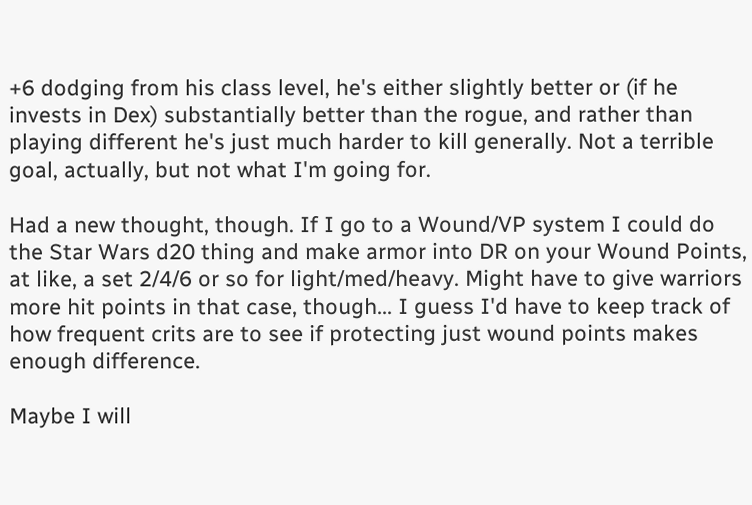+6 dodging from his class level, he's either slightly better or (if he invests in Dex) substantially better than the rogue, and rather than playing different he's just much harder to kill generally. Not a terrible goal, actually, but not what I'm going for.

Had a new thought, though. If I go to a Wound/VP system I could do the Star Wars d20 thing and make armor into DR on your Wound Points, at like, a set 2/4/6 or so for light/med/heavy. Might have to give warriors more hit points in that case, though... I guess I'd have to keep track of how frequent crits are to see if protecting just wound points makes enough difference.

Maybe I will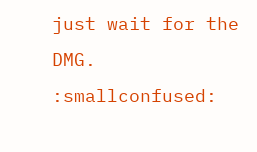just wait for the DMG. :smallconfused: